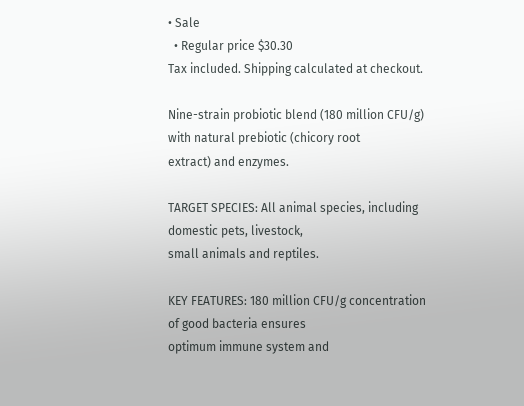• Sale
  • Regular price $30.30
Tax included. Shipping calculated at checkout.

Nine-strain probiotic blend (180 million CFU/g) with natural prebiotic (chicory root
extract) and enzymes.

TARGET SPECIES: All animal species, including domestic pets, livestock,
small animals and reptiles.

KEY FEATURES: 180 million CFU/g concentration of good bacteria ensures
optimum immune system and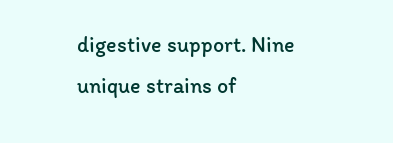digestive support. Nine unique strains of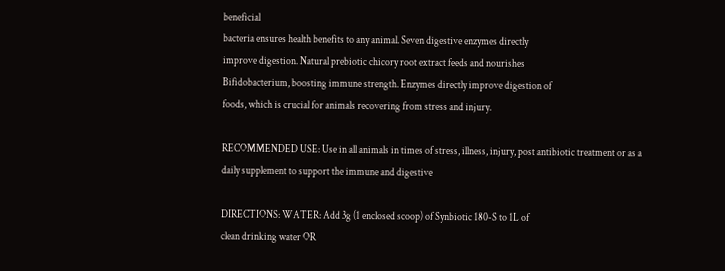beneficial
bacteria ensures health benefits to any animal. Seven digestive enzymes directly
improve digestion. Natural prebiotic chicory root extract feeds and nourishes
Bifidobacterium, boosting immune strength. Enzymes directly improve digestion of
foods, which is crucial for animals recovering from stress and injury.

RECOMMENDED USE: Use in all animals in times of stress, illness, injury, post antibiotic treatment or as a daily supplement to support the immune and digestive

DIRECTIONS: WATER: Add 3g (1 enclosed scoop) of Synbiotic 180-S to 1L of
clean drinking water OR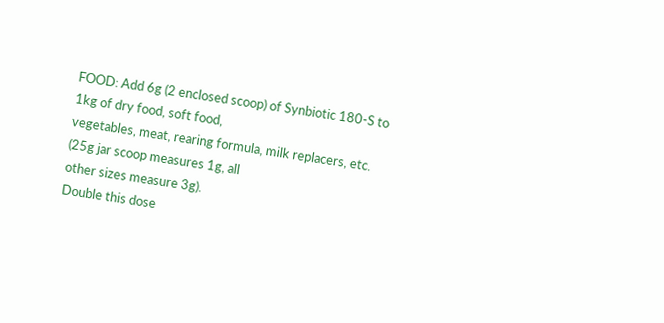FOOD: Add 6g (2 enclosed scoop) of Synbiotic 180-S to 1kg of dry food, soft food,
vegetables, meat, rearing formula, milk replacers, etc. (25g jar scoop measures 1g, all
other sizes measure 3g).
Double this dose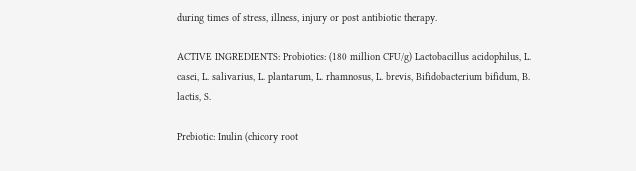during times of stress, illness, injury or post antibiotic therapy.

ACTIVE INGREDIENTS: Probiotics: (180 million CFU/g) Lactobacillus acidophilus, L.
casei, L. salivarius, L. plantarum, L. rhamnosus, L. brevis, Bifidobacterium bifidum, B. lactis, S.

Prebiotic: Inulin (chicory root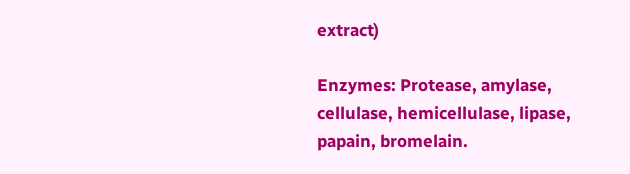extract)

Enzymes: Protease, amylase, cellulase, hemicellulase, lipase, papain, bromelain.